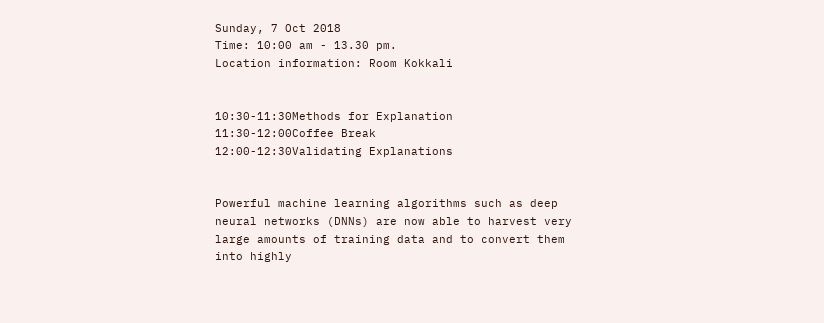Sunday, 7 Oct 2018
Time: 10:00 am - 13.30 pm.
Location information: Room Kokkali


10:30-11:30Methods for Explanation
11:30-12:00Coffee Break
12:00-12:30Validating Explanations


Powerful machine learning algorithms such as deep neural networks (DNNs) are now able to harvest very large amounts of training data and to convert them into highly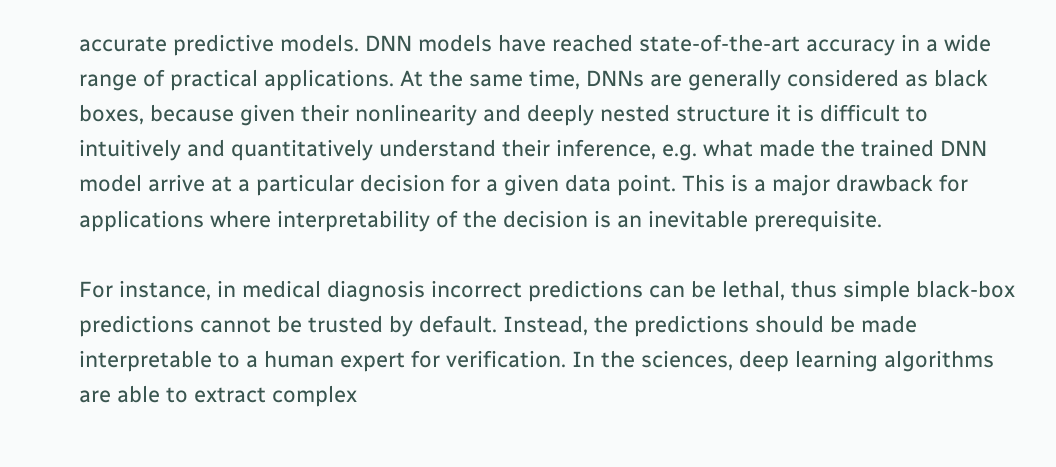accurate predictive models. DNN models have reached state-of-the-art accuracy in a wide range of practical applications. At the same time, DNNs are generally considered as black boxes, because given their nonlinearity and deeply nested structure it is difficult to intuitively and quantitatively understand their inference, e.g. what made the trained DNN model arrive at a particular decision for a given data point. This is a major drawback for applications where interpretability of the decision is an inevitable prerequisite.

For instance, in medical diagnosis incorrect predictions can be lethal, thus simple black-box predictions cannot be trusted by default. Instead, the predictions should be made interpretable to a human expert for verification. In the sciences, deep learning algorithms are able to extract complex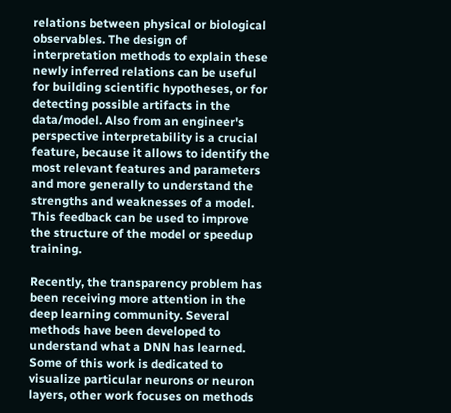relations between physical or biological observables. The design of interpretation methods to explain these newly inferred relations can be useful for building scientific hypotheses, or for detecting possible artifacts in the data/model. Also from an engineer's perspective interpretability is a crucial feature, because it allows to identify the most relevant features and parameters and more generally to understand the strengths and weaknesses of a model. This feedback can be used to improve the structure of the model or speedup training.

Recently, the transparency problem has been receiving more attention in the deep learning community. Several methods have been developed to understand what a DNN has learned. Some of this work is dedicated to visualize particular neurons or neuron layers, other work focuses on methods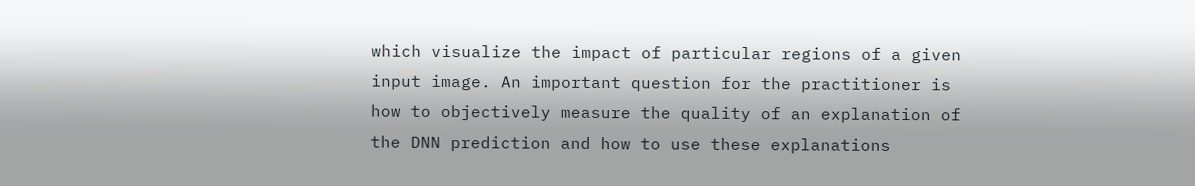which visualize the impact of particular regions of a given input image. An important question for the practitioner is how to objectively measure the quality of an explanation of the DNN prediction and how to use these explanations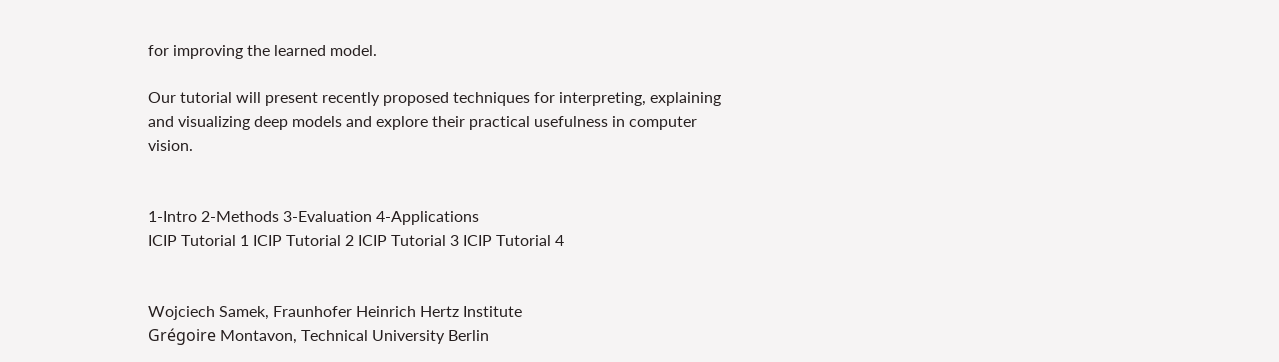for improving the learned model.

Our tutorial will present recently proposed techniques for interpreting, explaining and visualizing deep models and explore their practical usefulness in computer vision.


1-Intro 2-Methods 3-Evaluation 4-Applications
ICIP Tutorial 1 ICIP Tutorial 2 ICIP Tutorial 3 ICIP Tutorial 4


Wojciech Samek, Fraunhofer Heinrich Hertz Institute
Grégoire Montavon, Technical University Berlin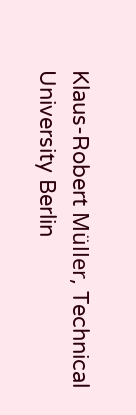Klaus-Robert Müller, Technical University Berlin